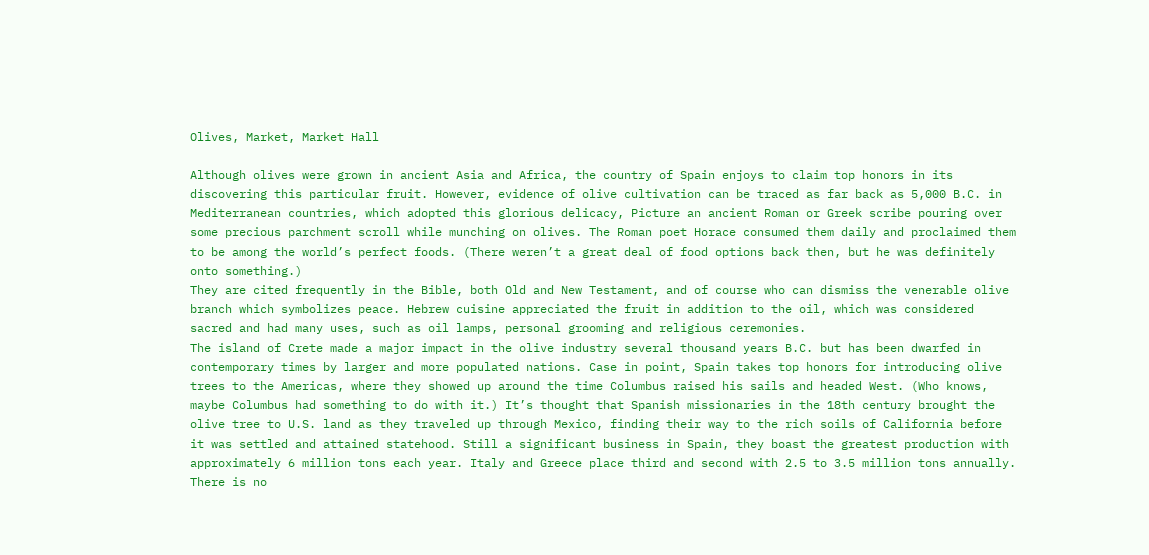Olives, Market, Market Hall

Although olives were grown in ancient Asia and Africa, the country of Spain enjoys to claim top honors in its discovering this particular fruit. However, evidence of olive cultivation can be traced as far back as 5,000 B.C. in Mediterranean countries, which adopted this glorious delicacy, Picture an ancient Roman or Greek scribe pouring over some precious parchment scroll while munching on olives. The Roman poet Horace consumed them daily and proclaimed them to be among the world’s perfect foods. (There weren’t a great deal of food options back then, but he was definitely onto something.)
They are cited frequently in the Bible, both Old and New Testament, and of course who can dismiss the venerable olive branch which symbolizes peace. Hebrew cuisine appreciated the fruit in addition to the oil, which was considered sacred and had many uses, such as oil lamps, personal grooming and religious ceremonies.
The island of Crete made a major impact in the olive industry several thousand years B.C. but has been dwarfed in contemporary times by larger and more populated nations. Case in point, Spain takes top honors for introducing olive trees to the Americas, where they showed up around the time Columbus raised his sails and headed West. (Who knows, maybe Columbus had something to do with it.) It’s thought that Spanish missionaries in the 18th century brought the olive tree to U.S. land as they traveled up through Mexico, finding their way to the rich soils of California before it was settled and attained statehood. Still a significant business in Spain, they boast the greatest production with approximately 6 million tons each year. Italy and Greece place third and second with 2.5 to 3.5 million tons annually. There is no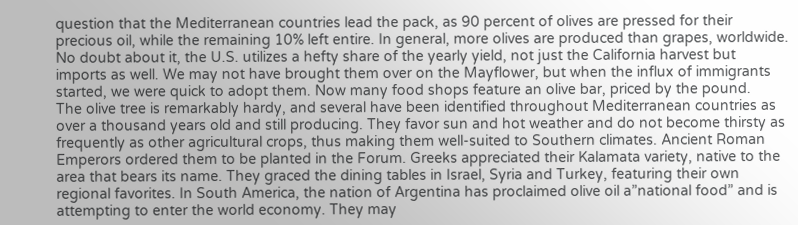question that the Mediterranean countries lead the pack, as 90 percent of olives are pressed for their precious oil, while the remaining 10% left entire. In general, more olives are produced than grapes, worldwide.
No doubt about it, the U.S. utilizes a hefty share of the yearly yield, not just the California harvest but imports as well. We may not have brought them over on the Mayflower, but when the influx of immigrants started, we were quick to adopt them. Now many food shops feature an olive bar, priced by the pound.
The olive tree is remarkably hardy, and several have been identified throughout Mediterranean countries as over a thousand years old and still producing. They favor sun and hot weather and do not become thirsty as frequently as other agricultural crops, thus making them well-suited to Southern climates. Ancient Roman Emperors ordered them to be planted in the Forum. Greeks appreciated their Kalamata variety, native to the area that bears its name. They graced the dining tables in Israel, Syria and Turkey, featuring their own regional favorites. In South America, the nation of Argentina has proclaimed olive oil a”national food” and is attempting to enter the world economy. They may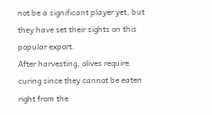not be a significant player yet, but they have set their sights on this popular export.
After harvesting, olives require curing since they cannot be eaten right from the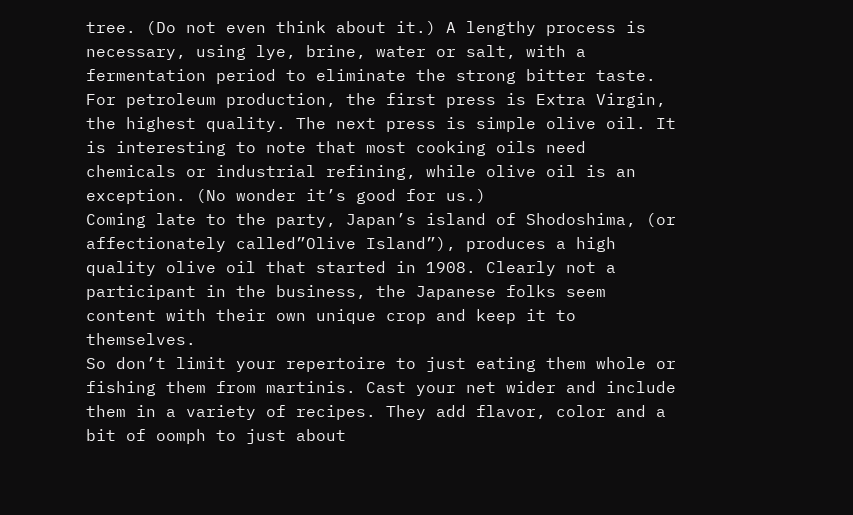tree. (Do not even think about it.) A lengthy process is necessary, using lye, brine, water or salt, with a fermentation period to eliminate the strong bitter taste. For petroleum production, the first press is Extra Virgin, the highest quality. The next press is simple olive oil. It is interesting to note that most cooking oils need chemicals or industrial refining, while olive oil is an exception. (No wonder it’s good for us.)
Coming late to the party, Japan’s island of Shodoshima, (or affectionately called”Olive Island”), produces a high quality olive oil that started in 1908. Clearly not a participant in the business, the Japanese folks seem content with their own unique crop and keep it to themselves.
So don’t limit your repertoire to just eating them whole or fishing them from martinis. Cast your net wider and include them in a variety of recipes. They add flavor, color and a bit of oomph to just about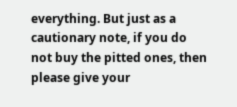everything. But just as a cautionary note, if you do not buy the pitted ones, then please give your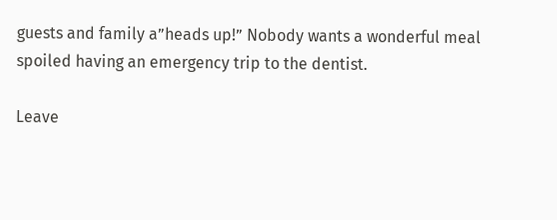guests and family a”heads up!” Nobody wants a wonderful meal spoiled having an emergency trip to the dentist.

Leave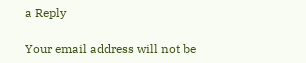a Reply

Your email address will not be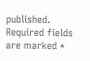published. Required fields are marked *